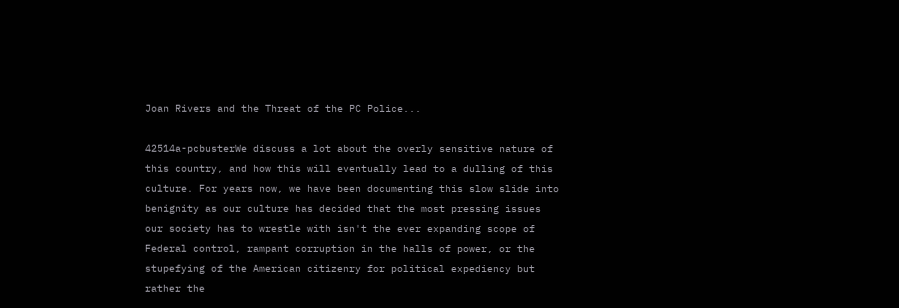Joan Rivers and the Threat of the PC Police...

42514a-pcbusterWe discuss a lot about the overly sensitive nature of this country, and how this will eventually lead to a dulling of this culture. For years now, we have been documenting this slow slide into benignity as our culture has decided that the most pressing issues our society has to wrestle with isn't the ever expanding scope of Federal control, rampant corruption in the halls of power, or the stupefying of the American citizenry for political expediency but rather the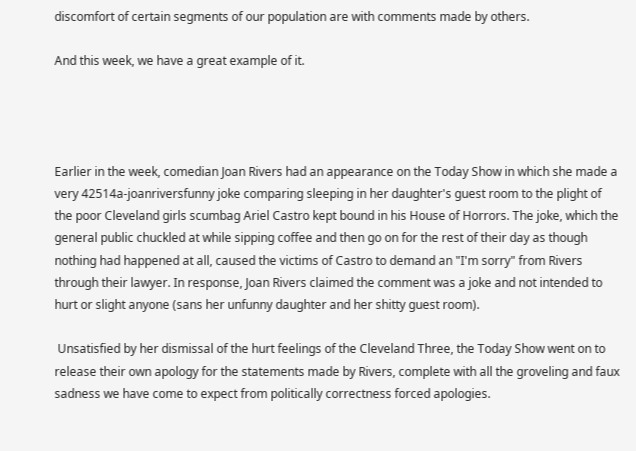discomfort of certain segments of our population are with comments made by others.

And this week, we have a great example of it.




Earlier in the week, comedian Joan Rivers had an appearance on the Today Show in which she made a very 42514a-joanriversfunny joke comparing sleeping in her daughter's guest room to the plight of the poor Cleveland girls scumbag Ariel Castro kept bound in his House of Horrors. The joke, which the general public chuckled at while sipping coffee and then go on for the rest of their day as though nothing had happened at all, caused the victims of Castro to demand an "I'm sorry" from Rivers through their lawyer. In response, Joan Rivers claimed the comment was a joke and not intended to hurt or slight anyone (sans her unfunny daughter and her shitty guest room).

 Unsatisfied by her dismissal of the hurt feelings of the Cleveland Three, the Today Show went on to release their own apology for the statements made by Rivers, complete with all the groveling and faux sadness we have come to expect from politically correctness forced apologies.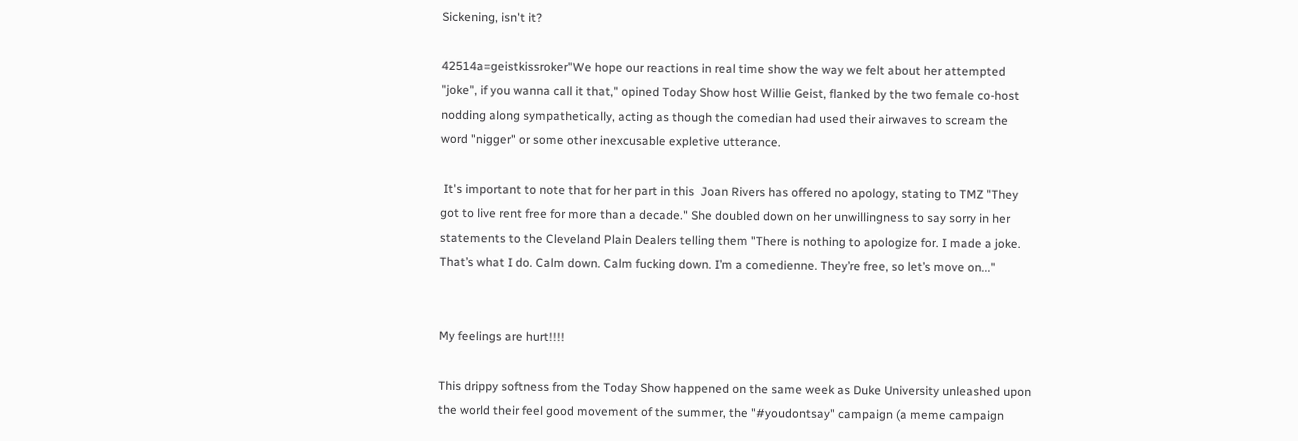Sickening, isn't it?

42514a=geistkissroker"We hope our reactions in real time show the way we felt about her attempted "joke", if you wanna call it that," opined Today Show host Willie Geist, flanked by the two female co-host nodding along sympathetically, acting as though the comedian had used their airwaves to scream the word "nigger" or some other inexcusable expletive utterance.

 It's important to note that for her part in this  Joan Rivers has offered no apology, stating to TMZ "They got to live rent free for more than a decade." She doubled down on her unwillingness to say sorry in her statements to the Cleveland Plain Dealers telling them "There is nothing to apologize for. I made a joke. That’s what I do. Calm down. Calm fucking down. I’m a comedienne. They’re free, so let’s move on..."


My feelings are hurt!!!!

This drippy softness from the Today Show happened on the same week as Duke University unleashed upon the world their feel good movement of the summer, the "#youdontsay" campaign (a meme campaign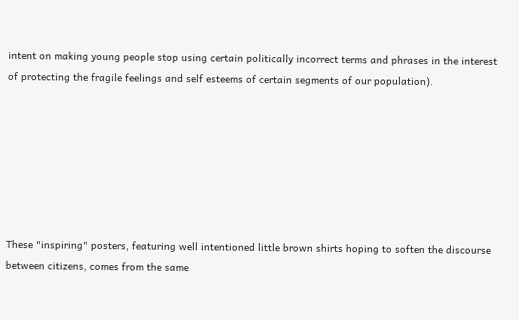intent on making young people stop using certain politically incorrect terms and phrases in the interest of protecting the fragile feelings and self esteems of certain segments of our population).







These "inspiring" posters, featuring well intentioned little brown shirts hoping to soften the discourse between citizens, comes from the same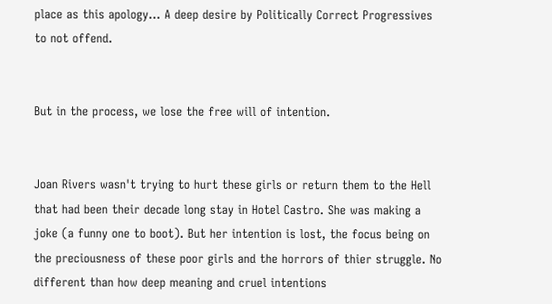place as this apology... A deep desire by Politically Correct Progressives to not offend.


But in the process, we lose the free will of intention.


Joan Rivers wasn't trying to hurt these girls or return them to the Hell that had been their decade long stay in Hotel Castro. She was making a joke (a funny one to boot). But her intention is lost, the focus being on the preciousness of these poor girls and the horrors of thier struggle. No different than how deep meaning and cruel intentions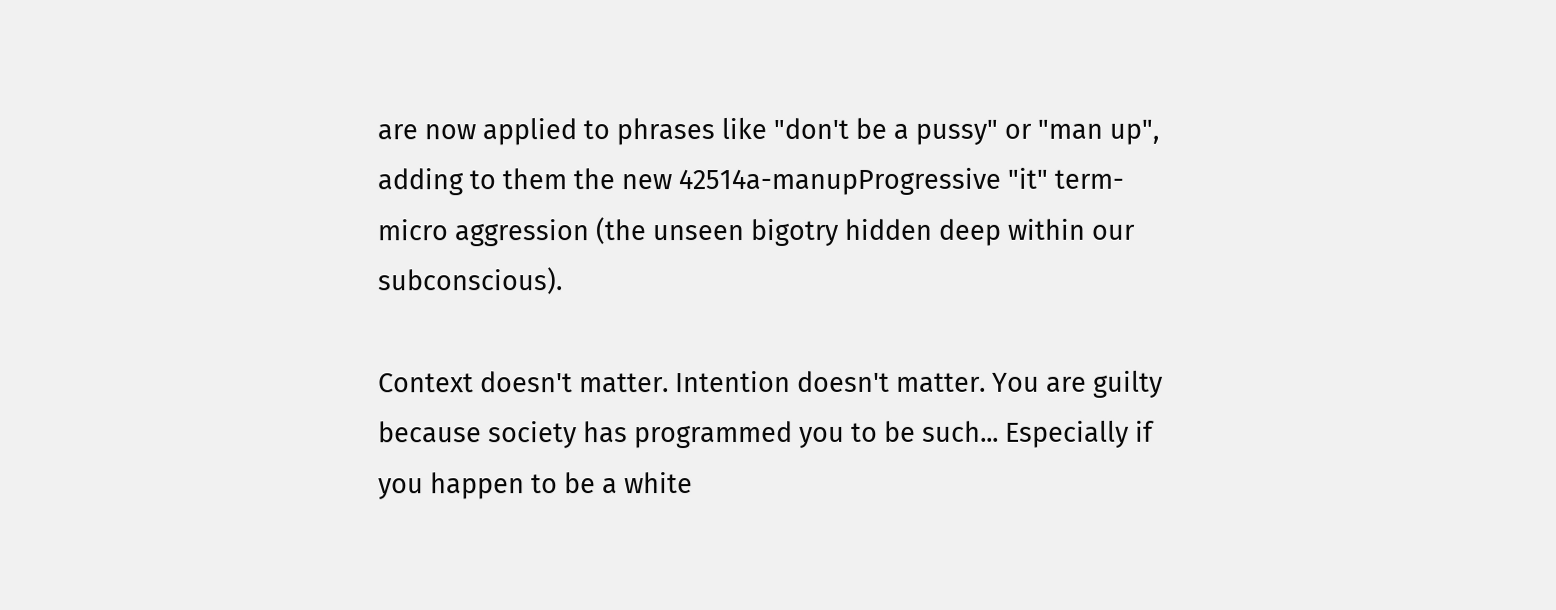are now applied to phrases like "don't be a pussy" or "man up", adding to them the new 42514a-manupProgressive "it" term- micro aggression (the unseen bigotry hidden deep within our subconscious).

Context doesn't matter. Intention doesn't matter. You are guilty because society has programmed you to be such... Especially if you happen to be a white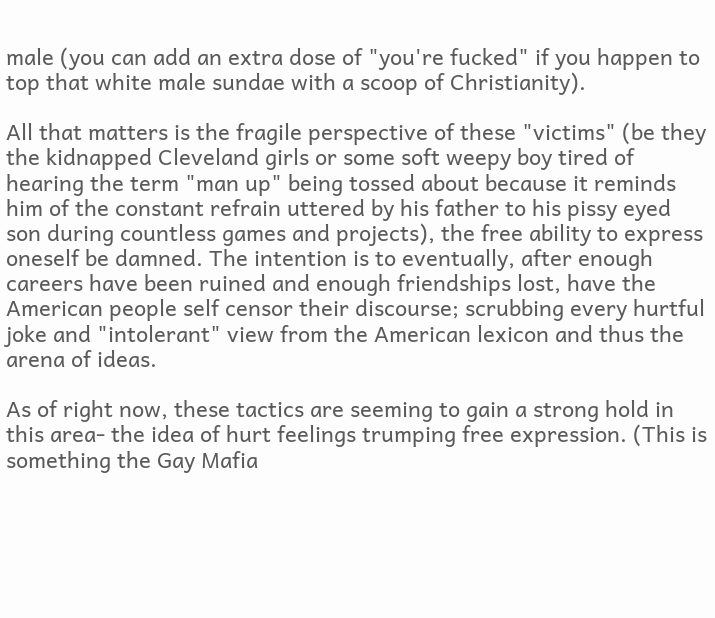male (you can add an extra dose of "you're fucked" if you happen to top that white male sundae with a scoop of Christianity).

All that matters is the fragile perspective of these "victims" (be they the kidnapped Cleveland girls or some soft weepy boy tired of hearing the term "man up" being tossed about because it reminds him of the constant refrain uttered by his father to his pissy eyed son during countless games and projects), the free ability to express oneself be damned. The intention is to eventually, after enough careers have been ruined and enough friendships lost, have the American people self censor their discourse; scrubbing every hurtful joke and "intolerant" view from the American lexicon and thus the arena of ideas.

As of right now, these tactics are seeming to gain a strong hold in this area- the idea of hurt feelings trumping free expression. (This is something the Gay Mafia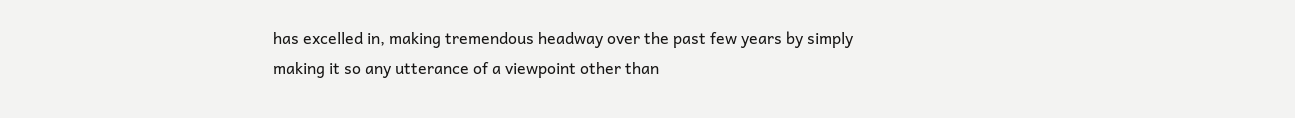has excelled in, making tremendous headway over the past few years by simply making it so any utterance of a viewpoint other than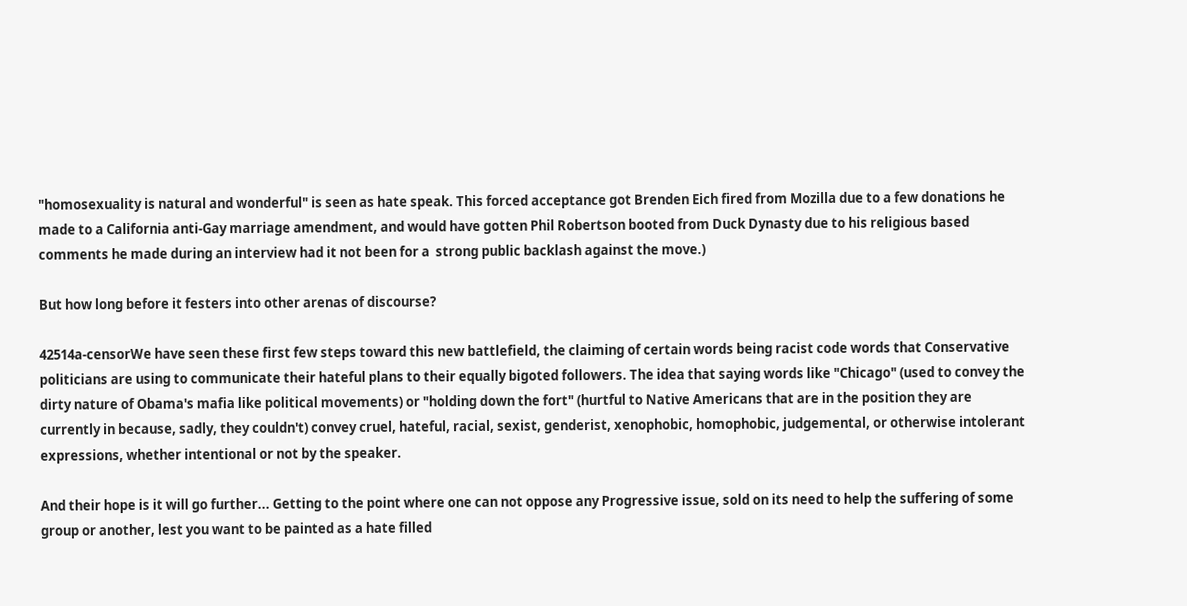"homosexuality is natural and wonderful" is seen as hate speak. This forced acceptance got Brenden Eich fired from Mozilla due to a few donations he made to a California anti-Gay marriage amendment, and would have gotten Phil Robertson booted from Duck Dynasty due to his religious based comments he made during an interview had it not been for a  strong public backlash against the move.)

But how long before it festers into other arenas of discourse?

42514a-censorWe have seen these first few steps toward this new battlefield, the claiming of certain words being racist code words that Conservative politicians are using to communicate their hateful plans to their equally bigoted followers. The idea that saying words like "Chicago" (used to convey the dirty nature of Obama's mafia like political movements) or "holding down the fort" (hurtful to Native Americans that are in the position they are currently in because, sadly, they couldn't) convey cruel, hateful, racial, sexist, genderist, xenophobic, homophobic, judgemental, or otherwise intolerant expressions, whether intentional or not by the speaker.

And their hope is it will go further... Getting to the point where one can not oppose any Progressive issue, sold on its need to help the suffering of some group or another, lest you want to be painted as a hate filled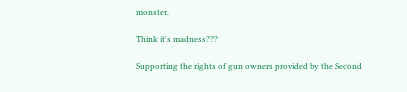monster.

Think it's madness???

Supporting the rights of gun owners provided by the Second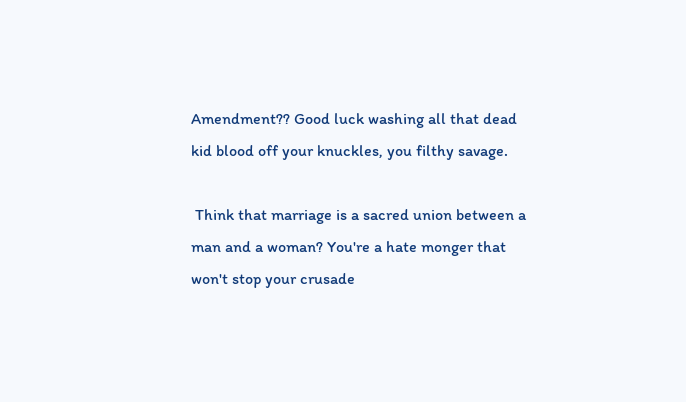Amendment?? Good luck washing all that dead kid blood off your knuckles, you filthy savage.

 Think that marriage is a sacred union between a man and a woman? You're a hate monger that won't stop your crusade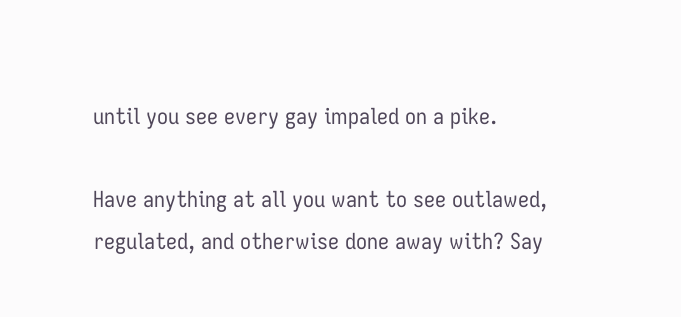until you see every gay impaled on a pike.

Have anything at all you want to see outlawed, regulated, and otherwise done away with? Say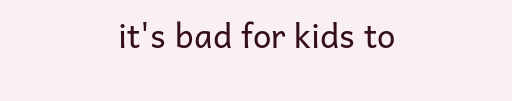it's bad for kids to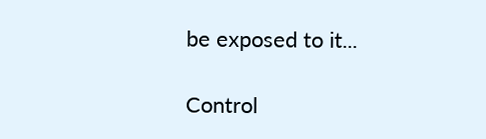be exposed to it...

Control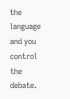the language and you control the debate.